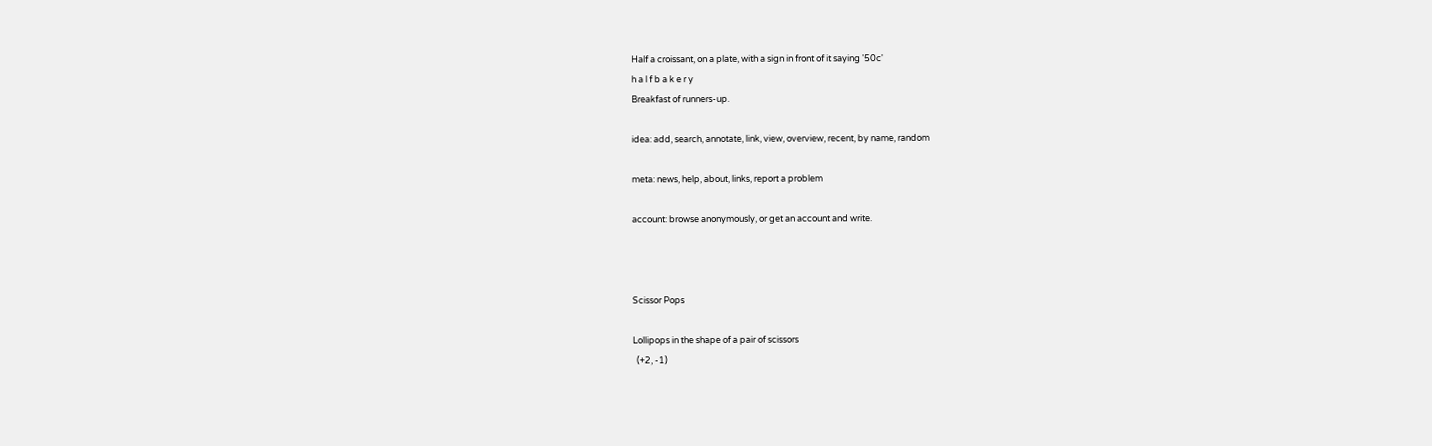Half a croissant, on a plate, with a sign in front of it saying '50c'
h a l f b a k e r y
Breakfast of runners-up.

idea: add, search, annotate, link, view, overview, recent, by name, random

meta: news, help, about, links, report a problem

account: browse anonymously, or get an account and write.



Scissor Pops

Lollipops in the shape of a pair of scissors
  (+2, -1)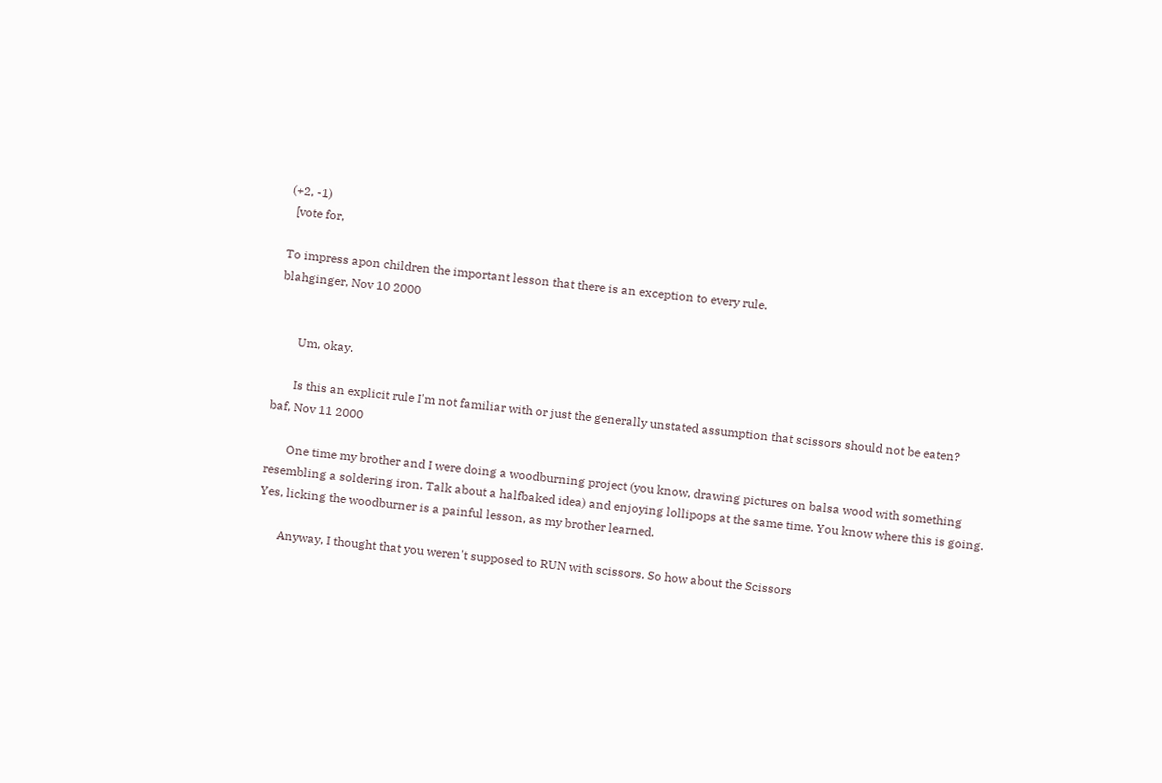(+2, -1)
  [vote for,

To impress apon children the important lesson that there is an exception to every rule.
blahginger, Nov 10 2000


       Um, okay.

       Is this an explicit rule I'm not familiar with or just the generally unstated assumption that scissors should not be eaten?
baf, Nov 11 2000

       One time my brother and I were doing a woodburning project (you know, drawing pictures on balsa wood with something resembling a soldering iron. Talk about a halfbaked idea) and enjoying lollipops at the same time. You know where this is going. Yes, licking the woodburner is a painful lesson, as my brother learned.

       Anyway, I thought that you weren't supposed to RUN with scissors. So how about the Scissors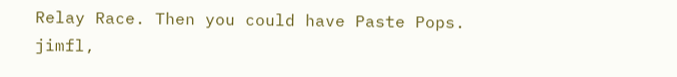Relay Race. Then you could have Paste Pops.
jimfl,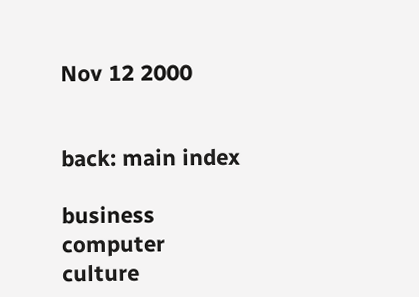Nov 12 2000


back: main index

business  computer  culture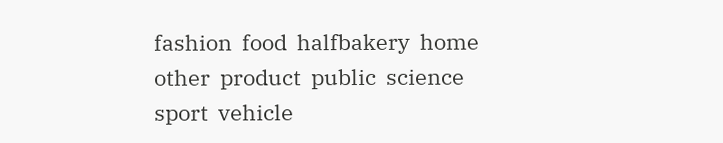fashion  food  halfbakery  home  other  product  public  science  sport  vehicle